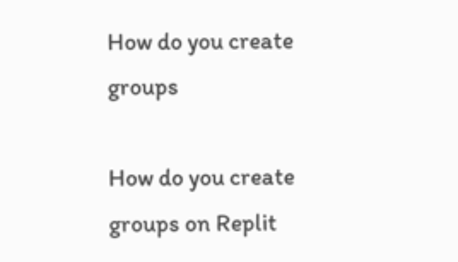How do you create groups

How do you create groups on Replit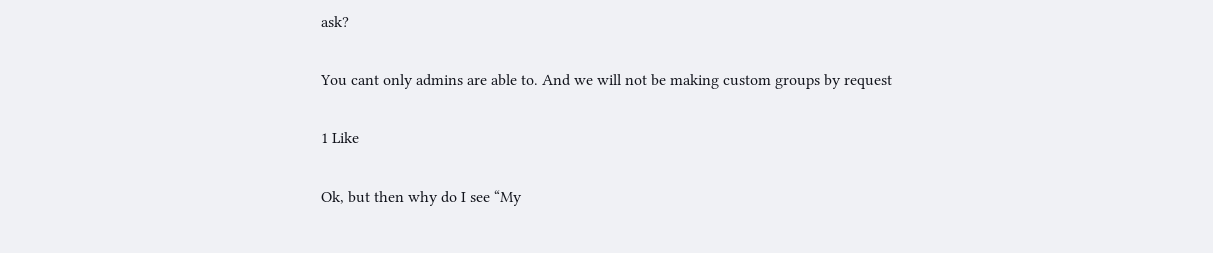ask?

You cant only admins are able to. And we will not be making custom groups by request

1 Like

Ok, but then why do I see “My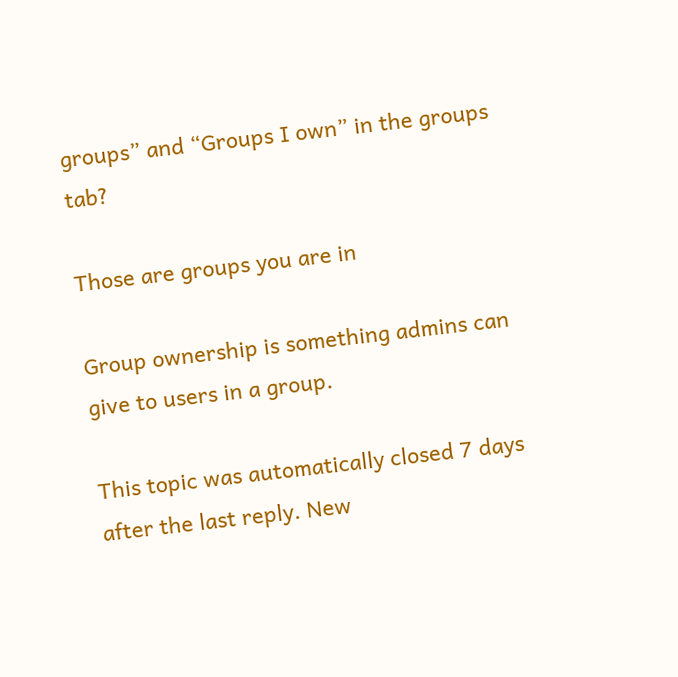groups” and “Groups I own” in the groups tab?

Those are groups you are in

Group ownership is something admins can give to users in a group.

This topic was automatically closed 7 days after the last reply. New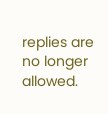replies are no longer allowed.